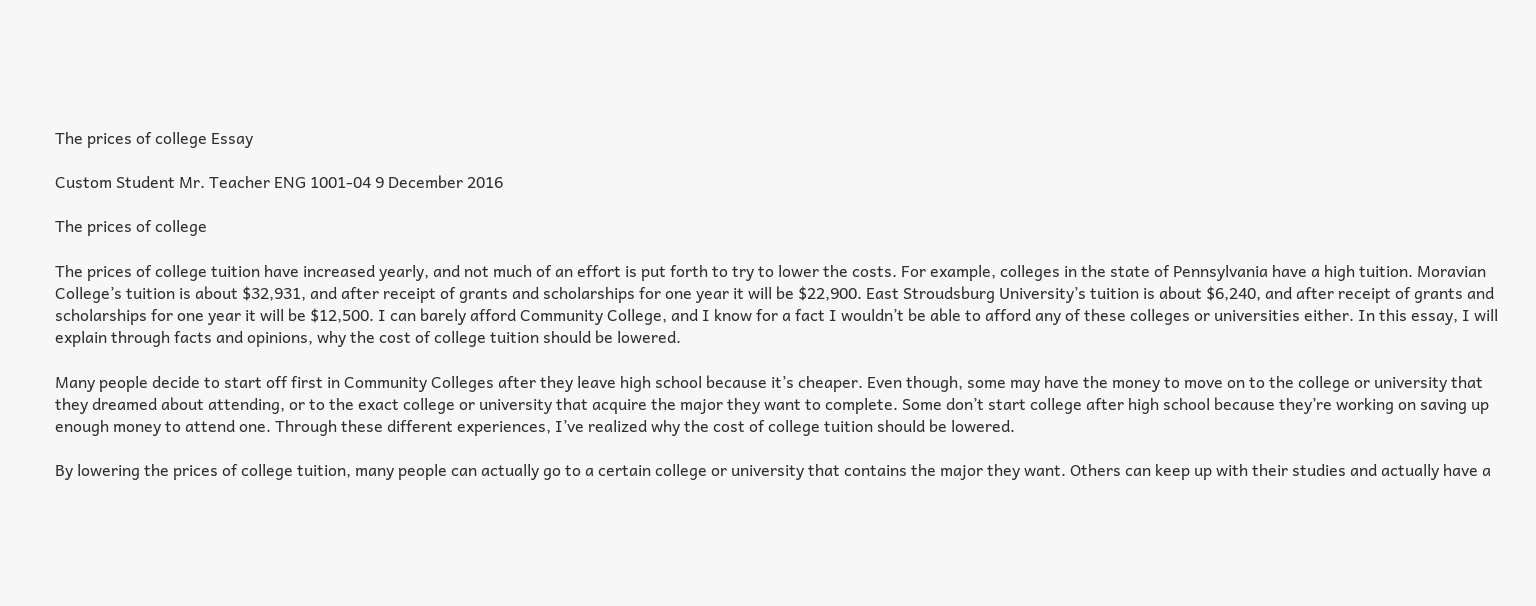The prices of college Essay

Custom Student Mr. Teacher ENG 1001-04 9 December 2016

The prices of college

The prices of college tuition have increased yearly, and not much of an effort is put forth to try to lower the costs. For example, colleges in the state of Pennsylvania have a high tuition. Moravian College’s tuition is about $32,931, and after receipt of grants and scholarships for one year it will be $22,900. East Stroudsburg University’s tuition is about $6,240, and after receipt of grants and scholarships for one year it will be $12,500. I can barely afford Community College, and I know for a fact I wouldn’t be able to afford any of these colleges or universities either. In this essay, I will explain through facts and opinions, why the cost of college tuition should be lowered.

Many people decide to start off first in Community Colleges after they leave high school because it’s cheaper. Even though, some may have the money to move on to the college or university that they dreamed about attending, or to the exact college or university that acquire the major they want to complete. Some don’t start college after high school because they’re working on saving up enough money to attend one. Through these different experiences, I’ve realized why the cost of college tuition should be lowered.

By lowering the prices of college tuition, many people can actually go to a certain college or university that contains the major they want. Others can keep up with their studies and actually have a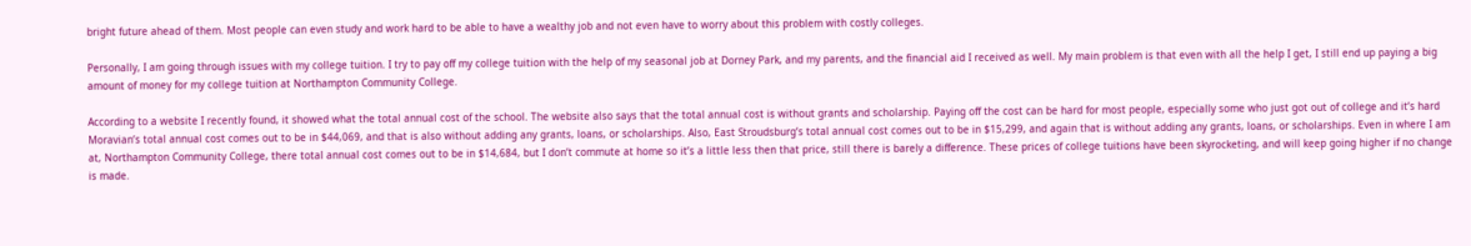bright future ahead of them. Most people can even study and work hard to be able to have a wealthy job and not even have to worry about this problem with costly colleges.

Personally, I am going through issues with my college tuition. I try to pay off my college tuition with the help of my seasonal job at Dorney Park, and my parents, and the financial aid I received as well. My main problem is that even with all the help I get, I still end up paying a big amount of money for my college tuition at Northampton Community College.

According to a website I recently found, it showed what the total annual cost of the school. The website also says that the total annual cost is without grants and scholarship. Paying off the cost can be hard for most people, especially some who just got out of college and it’s hard Moravian’s total annual cost comes out to be in $44,069, and that is also without adding any grants, loans, or scholarships. Also, East Stroudsburg’s total annual cost comes out to be in $15,299, and again that is without adding any grants, loans, or scholarships. Even in where I am at, Northampton Community College, there total annual cost comes out to be in $14,684, but I don’t commute at home so it’s a little less then that price, still there is barely a difference. These prices of college tuitions have been skyrocketing, and will keep going higher if no change is made.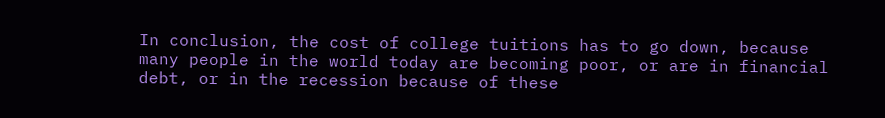In conclusion, the cost of college tuitions has to go down, because many people in the world today are becoming poor, or are in financial debt, or in the recession because of these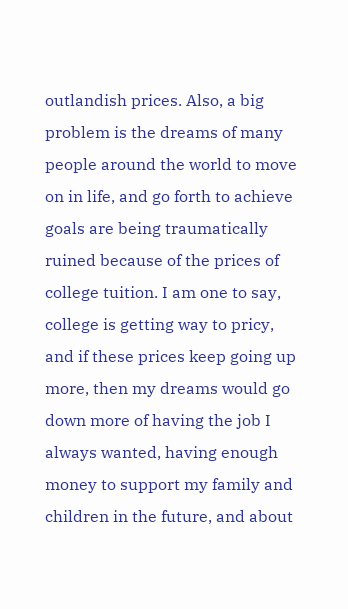outlandish prices. Also, a big problem is the dreams of many people around the world to move on in life, and go forth to achieve goals are being traumatically ruined because of the prices of college tuition. I am one to say, college is getting way to pricy, and if these prices keep going up more, then my dreams would go down more of having the job I always wanted, having enough money to support my family and children in the future, and about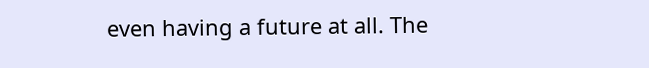even having a future at all. The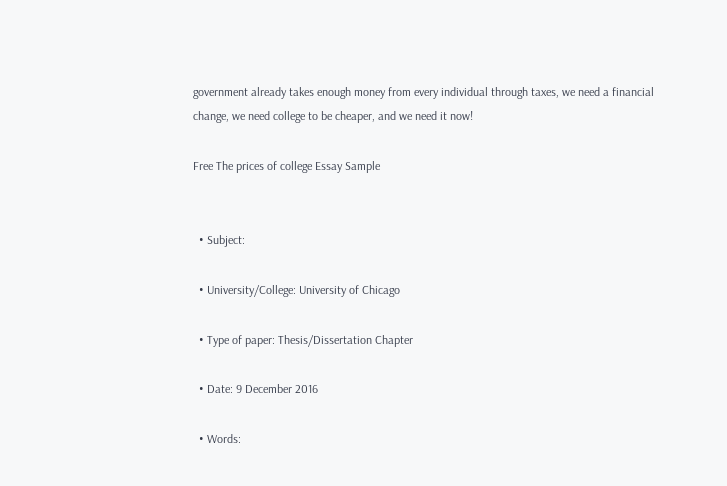government already takes enough money from every individual through taxes, we need a financial change, we need college to be cheaper, and we need it now!

Free The prices of college Essay Sample


  • Subject:

  • University/College: University of Chicago

  • Type of paper: Thesis/Dissertation Chapter

  • Date: 9 December 2016

  • Words: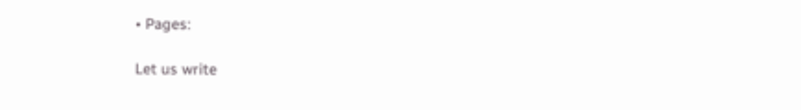• Pages:

Let us write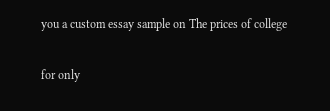you a custom essay sample on The prices of college

for only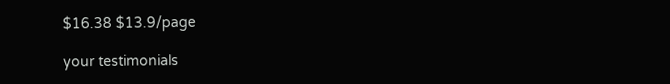$16.38 $13.9/page

your testimonials